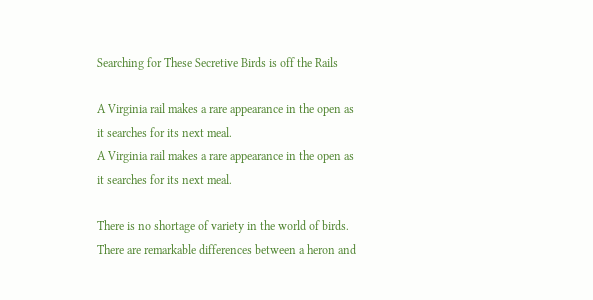Searching for These Secretive Birds is off the Rails

A Virginia rail makes a rare appearance in the open as it searches for its next meal.
A Virginia rail makes a rare appearance in the open as it searches for its next meal.

There is no shortage of variety in the world of birds. There are remarkable differences between a heron and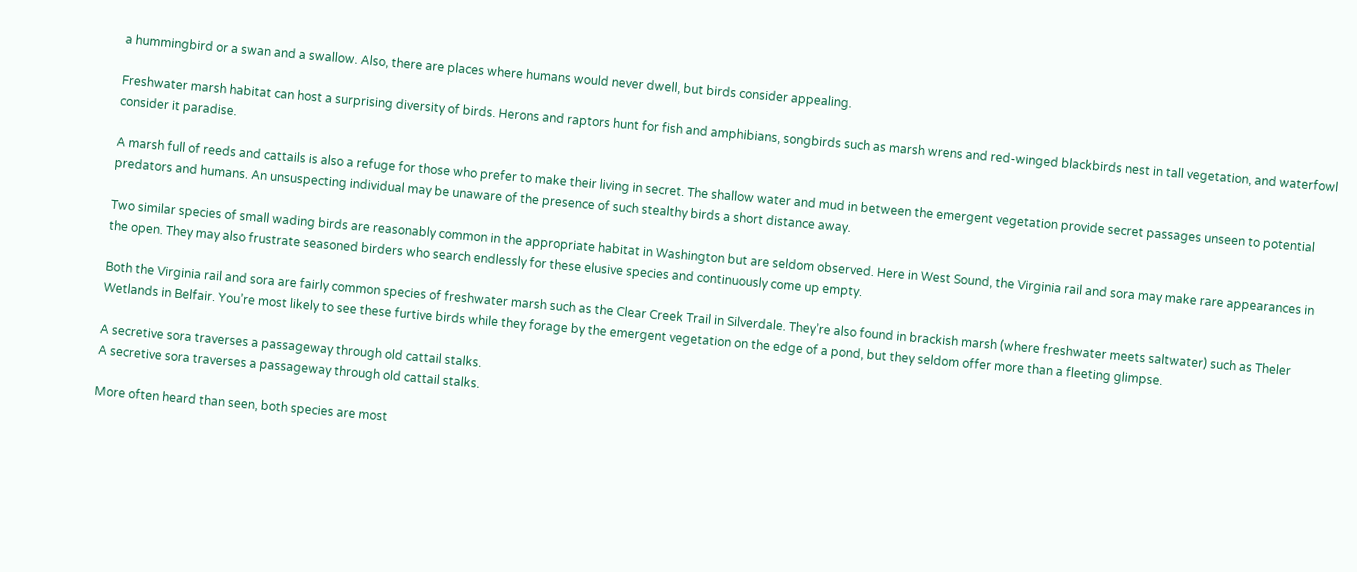a hummingbird or a swan and a swallow. Also, there are places where humans would never dwell, but birds consider appealing.

Freshwater marsh habitat can host a surprising diversity of birds. Herons and raptors hunt for fish and amphibians, songbirds such as marsh wrens and red-winged blackbirds nest in tall vegetation, and waterfowl consider it paradise.

A marsh full of reeds and cattails is also a refuge for those who prefer to make their living in secret. The shallow water and mud in between the emergent vegetation provide secret passages unseen to potential predators and humans. An unsuspecting individual may be unaware of the presence of such stealthy birds a short distance away.

Two similar species of small wading birds are reasonably common in the appropriate habitat in Washington but are seldom observed. Here in West Sound, the Virginia rail and sora may make rare appearances in the open. They may also frustrate seasoned birders who search endlessly for these elusive species and continuously come up empty.

Both the Virginia rail and sora are fairly common species of freshwater marsh such as the Clear Creek Trail in Silverdale. They’re also found in brackish marsh (where freshwater meets saltwater) such as Theler Wetlands in Belfair. You’re most likely to see these furtive birds while they forage by the emergent vegetation on the edge of a pond, but they seldom offer more than a fleeting glimpse.

A secretive sora traverses a passageway through old cattail stalks.
A secretive sora traverses a passageway through old cattail stalks.

More often heard than seen, both species are most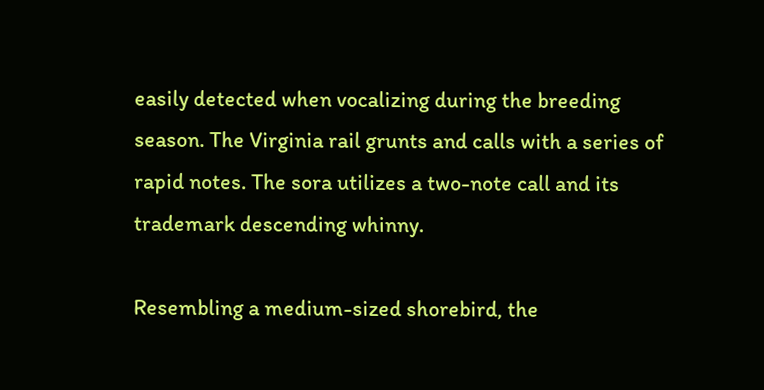easily detected when vocalizing during the breeding season. The Virginia rail grunts and calls with a series of rapid notes. The sora utilizes a two-note call and its trademark descending whinny.

Resembling a medium-sized shorebird, the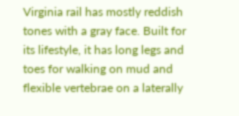Virginia rail has mostly reddish tones with a gray face. Built for its lifestyle, it has long legs and toes for walking on mud and flexible vertebrae on a laterally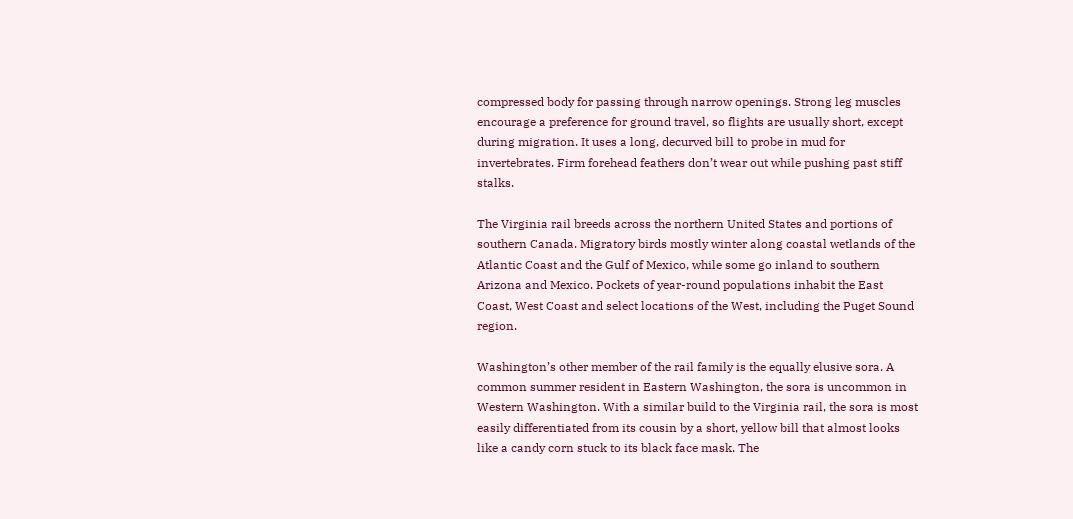compressed body for passing through narrow openings. Strong leg muscles encourage a preference for ground travel, so flights are usually short, except during migration. It uses a long, decurved bill to probe in mud for invertebrates. Firm forehead feathers don’t wear out while pushing past stiff stalks.

The Virginia rail breeds across the northern United States and portions of southern Canada. Migratory birds mostly winter along coastal wetlands of the Atlantic Coast and the Gulf of Mexico, while some go inland to southern Arizona and Mexico. Pockets of year-round populations inhabit the East Coast, West Coast and select locations of the West, including the Puget Sound region.

Washington’s other member of the rail family is the equally elusive sora. A common summer resident in Eastern Washington, the sora is uncommon in Western Washington. With a similar build to the Virginia rail, the sora is most easily differentiated from its cousin by a short, yellow bill that almost looks like a candy corn stuck to its black face mask. The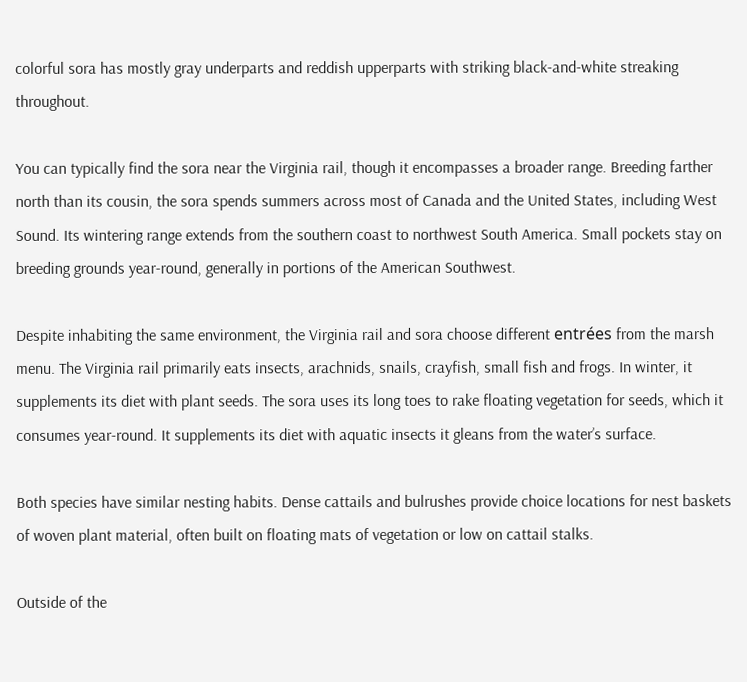colorful sora has mostly gray underparts and reddish upperparts with striking black-and-white streaking throughout.

You can typically find the sora near the Virginia rail, though it encompasses a broader range. Breeding farther north than its cousin, the sora spends summers across most of Canada and the United States, including West Sound. Its wintering range extends from the southern coast to northwest South America. Small pockets stay on breeding grounds year-round, generally in portions of the American Southwest.

Despite inhabiting the same environment, the Virginia rail and sora choose different entrées from the marsh menu. The Virginia rail primarily eats insects, arachnids, snails, crayfish, small fish and frogs. In winter, it supplements its diet with plant seeds. The sora uses its long toes to rake floating vegetation for seeds, which it consumes year-round. It supplements its diet with aquatic insects it gleans from the water’s surface.

Both species have similar nesting habits. Dense cattails and bulrushes provide choice locations for nest baskets of woven plant material, often built on floating mats of vegetation or low on cattail stalks.

Outside of the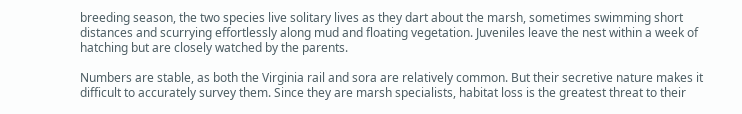breeding season, the two species live solitary lives as they dart about the marsh, sometimes swimming short distances and scurrying effortlessly along mud and floating vegetation. Juveniles leave the nest within a week of hatching but are closely watched by the parents.

Numbers are stable, as both the Virginia rail and sora are relatively common. But their secretive nature makes it difficult to accurately survey them. Since they are marsh specialists, habitat loss is the greatest threat to their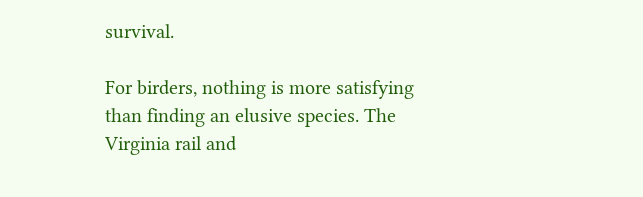survival.

For birders, nothing is more satisfying than finding an elusive species. The Virginia rail and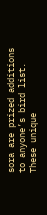sora are prized additions to anyone’s bird list. These unique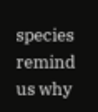species remind us why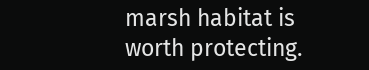marsh habitat is worth protecting.